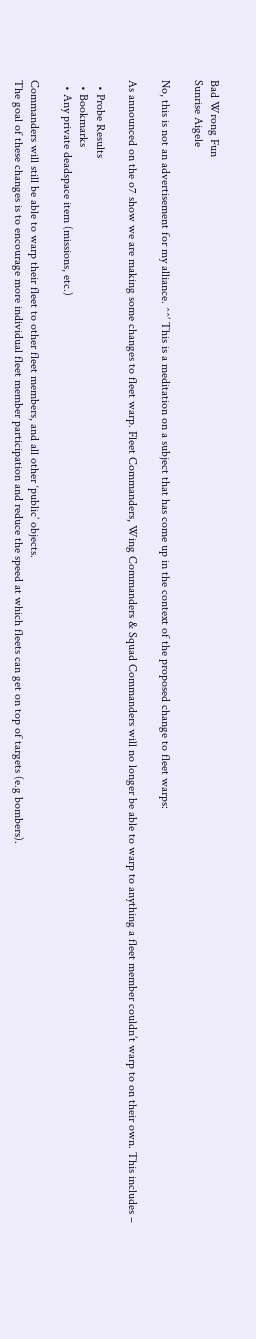Bad Wrong Fun
Sunrise Aigele

No, this is not an advertisement for my alliance. ^^’ This is a meditation on a subject that has come up in the context of the proposed change to fleet warps:

As announced on the o7 show we are making some changes to fleet warp. Fleet Commanders, Wing Commanders & Squad Commanders will no longer be able to warp to anything a fleet member couldn’t warp to on their own. This includes –

  • Probe Results
  • Bookmarks
  • Any private deadspace item (missions, etc.)

Commanders will still be able to warp their fleet to other fleet members, and all other ‘public’ objects.
The goal of these changes is to encourage more individual fleet member participation and reduce the speed at which fleets can get on top of targets (e.g bombers).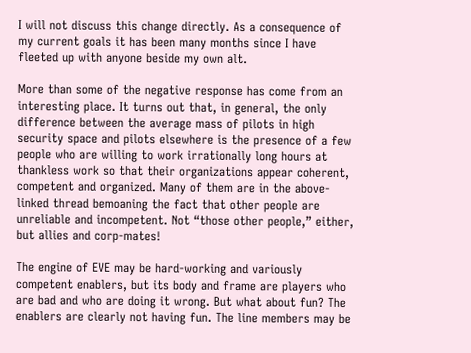I will not discuss this change directly. As a consequence of my current goals it has been many months since I have fleeted up with anyone beside my own alt.

More than some of the negative response has come from an interesting place. It turns out that, in general, the only difference between the average mass of pilots in high security space and pilots elsewhere is the presence of a few people who are willing to work irrationally long hours at thankless work so that their organizations appear coherent, competent and organized. Many of them are in the above-linked thread bemoaning the fact that other people are unreliable and incompetent. Not “those other people,” either, but allies and corp-mates!

The engine of EVE may be hard-working and variously competent enablers, but its body and frame are players who are bad and who are doing it wrong. But what about fun? The enablers are clearly not having fun. The line members may be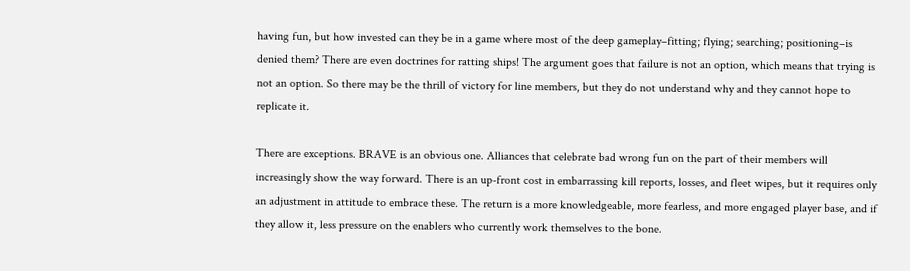having fun, but how invested can they be in a game where most of the deep gameplay–fitting; flying; searching; positioning–is denied them? There are even doctrines for ratting ships! The argument goes that failure is not an option, which means that trying is not an option. So there may be the thrill of victory for line members, but they do not understand why and they cannot hope to replicate it.

There are exceptions. BRAVE is an obvious one. Alliances that celebrate bad wrong fun on the part of their members will increasingly show the way forward. There is an up-front cost in embarrassing kill reports, losses, and fleet wipes, but it requires only an adjustment in attitude to embrace these. The return is a more knowledgeable, more fearless, and more engaged player base, and if they allow it, less pressure on the enablers who currently work themselves to the bone.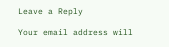Leave a Reply

Your email address will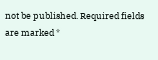not be published. Required fields are marked *